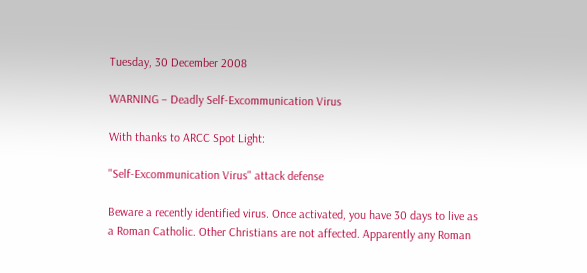Tuesday, 30 December 2008

WARNING – Deadly Self-Excommunication Virus

With thanks to ARCC Spot Light:

"Self-Excommunication Virus" attack defense

Beware a recently identified virus. Once activated, you have 30 days to live as a Roman Catholic. Other Christians are not affected. Apparently any Roman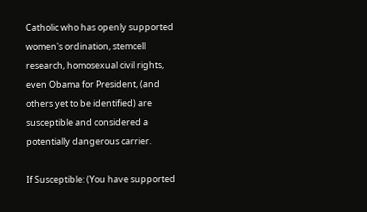Catholic who has openly supported women's ordination, stemcell research, homosexual civil rights, even Obama for President, (and others yet to be identified) are susceptible and considered a potentially dangerous carrier.

If Susceptible: (You have supported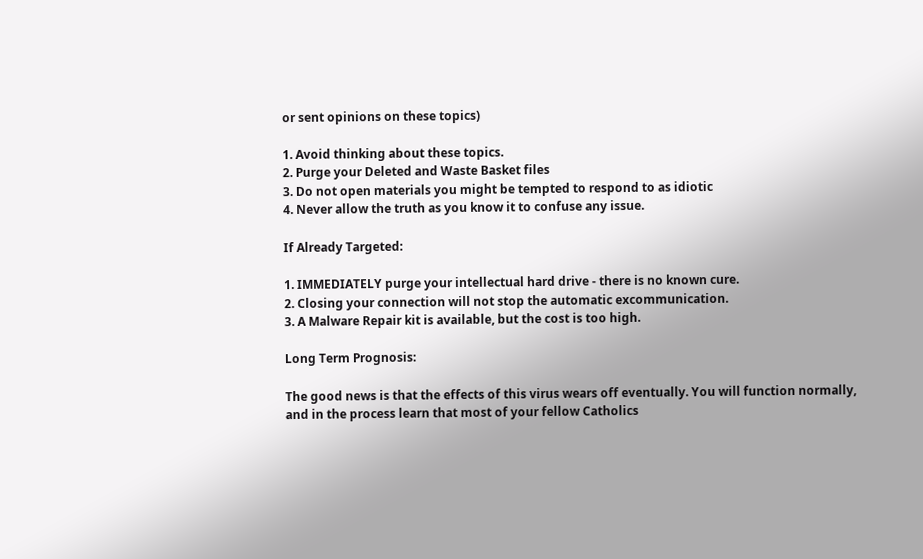or sent opinions on these topics)

1. Avoid thinking about these topics.
2. Purge your Deleted and Waste Basket files
3. Do not open materials you might be tempted to respond to as idiotic
4. Never allow the truth as you know it to confuse any issue.

If Already Targeted:

1. IMMEDIATELY purge your intellectual hard drive - there is no known cure.
2. Closing your connection will not stop the automatic excommunication.
3. A Malware Repair kit is available, but the cost is too high.

Long Term Prognosis:

The good news is that the effects of this virus wears off eventually. You will function normally, and in the process learn that most of your fellow Catholics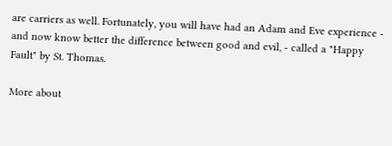are carriers as well. Fortunately, you will have had an Adam and Eve experience - and now know better the difference between good and evil, - called a "Happy Fault" by St. Thomas.

More about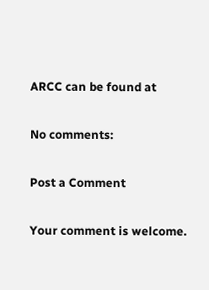ARCC can be found at

No comments:

Post a Comment

Your comment is welcome.